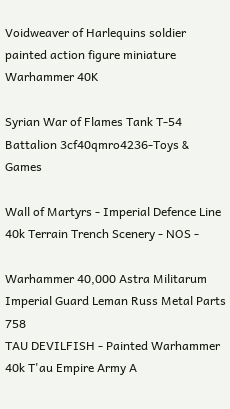Voidweaver of Harlequins soldier painted action figure miniature Warhammer 40K

Syrian War of Flames Tank T-54 Battalion 3cf40qmro4236-Toys & Games

Wall of Martyrs - Imperial Defence Line 40k Terrain Trench Scenery - NOS -

Warhammer 40,000 Astra Militarum Imperial Guard Leman Russ Metal Parts 758
TAU DEVILFISH - Painted Warhammer 40k T'au Empire Army A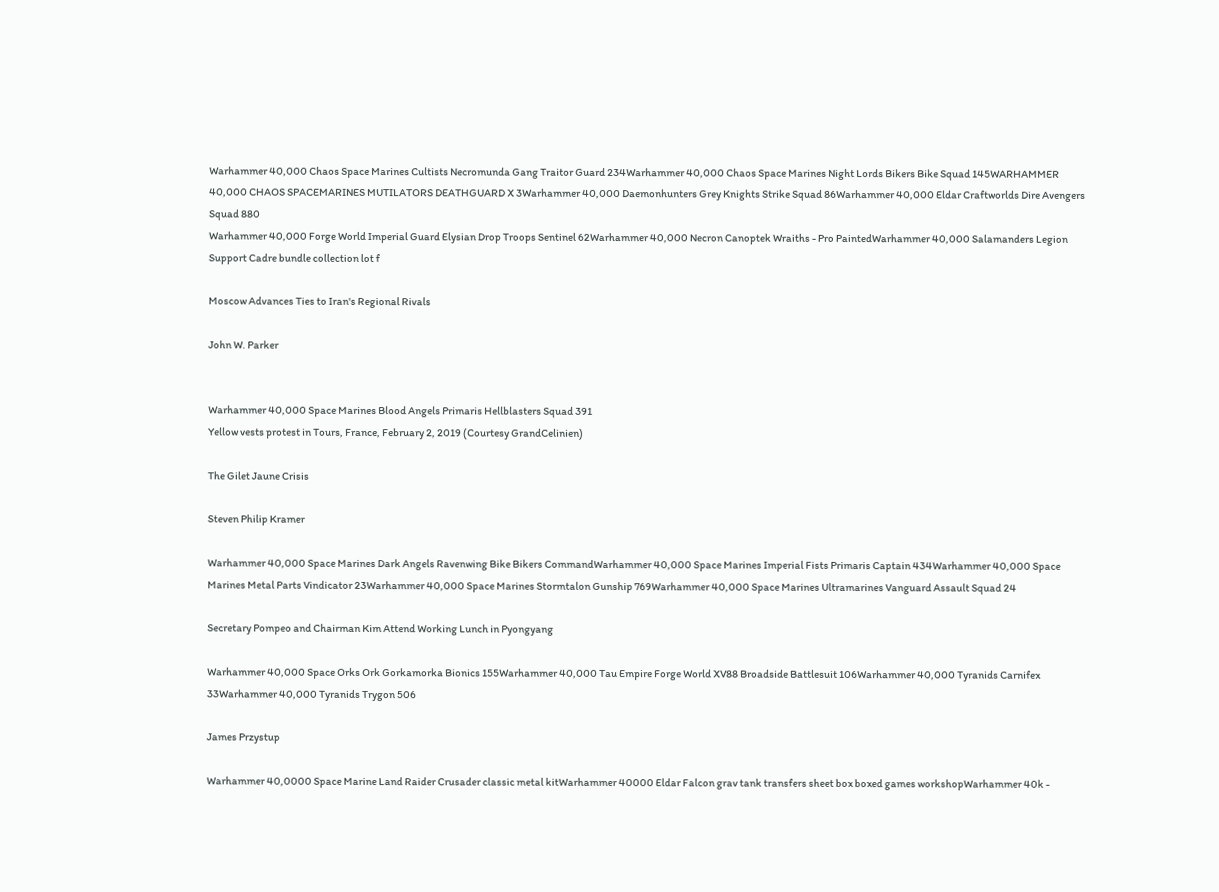Warhammer 40,000 Chaos Space Marines Cultists Necromunda Gang Traitor Guard 234Warhammer 40,000 Chaos Space Marines Night Lords Bikers Bike Squad 145WARHAMMER 40,000 CHAOS SPACEMARINES MUTILATORS DEATHGUARD X 3Warhammer 40,000 Daemonhunters Grey Knights Strike Squad 86Warhammer 40,000 Eldar Craftworlds Dire Avengers Squad 880
Warhammer 40,000 Forge World Imperial Guard Elysian Drop Troops Sentinel 62Warhammer 40,000 Necron Canoptek Wraiths - Pro PaintedWarhammer 40,000 Salamanders Legion Support Cadre bundle collection lot f

Moscow Advances Ties to Iran's Regional Rivals

John W. Parker


Warhammer 40,000 Space Marines Blood Angels Primaris Hellblasters Squad 391
Yellow vests protest in Tours, France, February 2, 2019 (Courtesy GrandCelinien)

The Gilet Jaune Crisis

Steven Philip Kramer

Warhammer 40,000 Space Marines Dark Angels Ravenwing Bike Bikers CommandWarhammer 40,000 Space Marines Imperial Fists Primaris Captain 434Warhammer 40,000 Space Marines Metal Parts Vindicator 23Warhammer 40,000 Space Marines Stormtalon Gunship 769Warhammer 40,000 Space Marines Ultramarines Vanguard Assault Squad 24

Secretary Pompeo and Chairman Kim Attend Working Lunch in Pyongyang

Warhammer 40,000 Space Orks Ork Gorkamorka Bionics 155Warhammer 40,000 Tau Empire Forge World XV88 Broadside Battlesuit 106Warhammer 40,000 Tyranids Carnifex 33Warhammer 40,000 Tyranids Trygon 506

James Przystup

Warhammer 40,0000 Space Marine Land Raider Crusader classic metal kitWarhammer 40000 Eldar Falcon grav tank transfers sheet box boxed games workshopWarhammer 40k -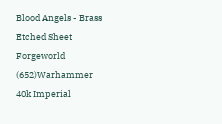Blood Angels - Brass Etched Sheet Forgeworld (652)Warhammer 40k Imperial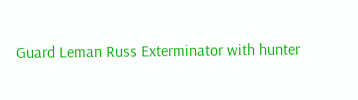Guard Leman Russ Exterminator with hunter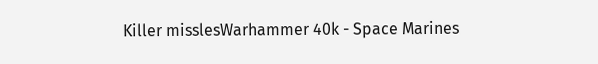Killer misslesWarhammer 40k - Space Marines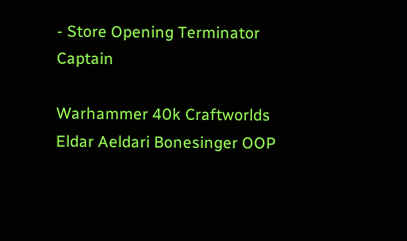- Store Opening Terminator Captain

Warhammer 40k Craftworlds Eldar Aeldari Bonesinger OOP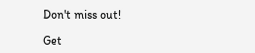Don't miss out!

Get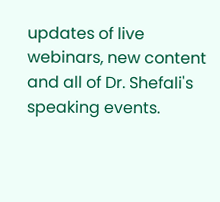updates of live webinars, new content and all of Dr. Shefali's speaking events.